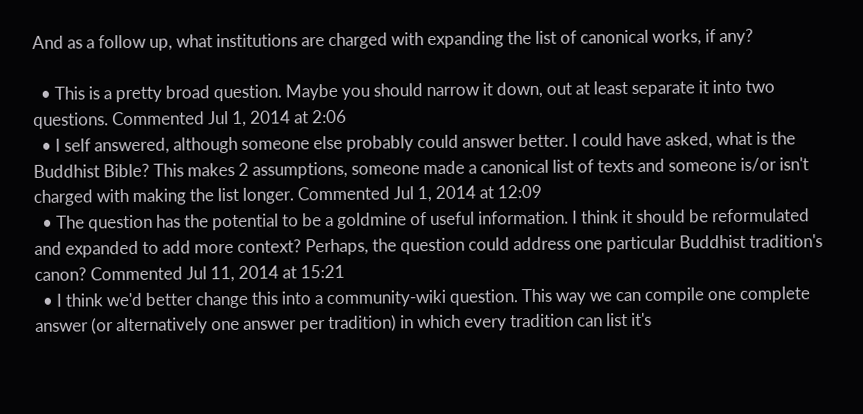And as a follow up, what institutions are charged with expanding the list of canonical works, if any?

  • This is a pretty broad question. Maybe you should narrow it down, out at least separate it into two questions. Commented Jul 1, 2014 at 2:06
  • I self answered, although someone else probably could answer better. I could have asked, what is the Buddhist Bible? This makes 2 assumptions, someone made a canonical list of texts and someone is/or isn't charged with making the list longer. Commented Jul 1, 2014 at 12:09
  • The question has the potential to be a goldmine of useful information. I think it should be reformulated and expanded to add more context? Perhaps, the question could address one particular Buddhist tradition's canon? Commented Jul 11, 2014 at 15:21
  • I think we'd better change this into a community-wiki question. This way we can compile one complete answer (or alternatively one answer per tradition) in which every tradition can list it's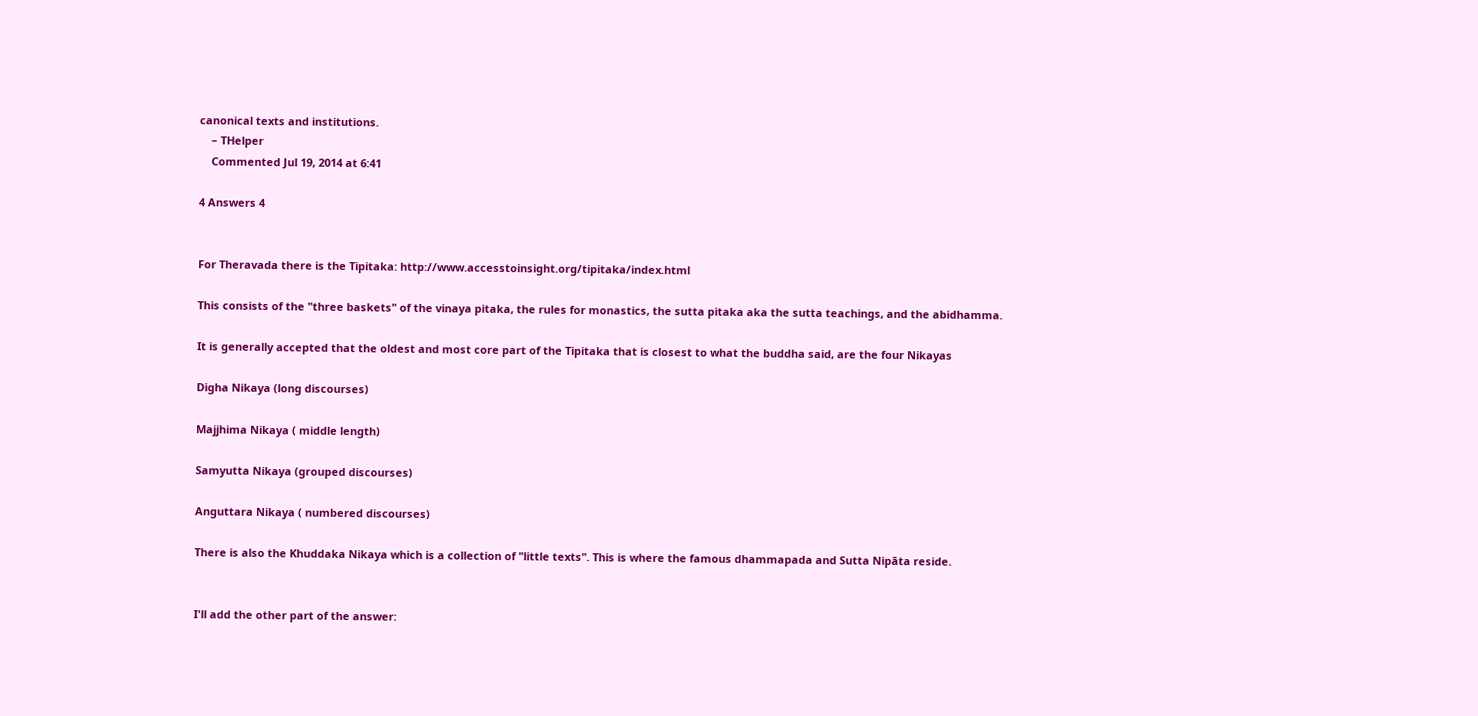canonical texts and institutions.
    – THelper
    Commented Jul 19, 2014 at 6:41

4 Answers 4


For Theravada there is the Tipitaka: http://www.accesstoinsight.org/tipitaka/index.html

This consists of the "three baskets" of the vinaya pitaka, the rules for monastics, the sutta pitaka aka the sutta teachings, and the abidhamma.

It is generally accepted that the oldest and most core part of the Tipitaka that is closest to what the buddha said, are the four Nikayas

Digha Nikaya (long discourses)

Majjhima Nikaya ( middle length)

Samyutta Nikaya (grouped discourses)

Anguttara Nikaya ( numbered discourses)

There is also the Khuddaka Nikaya which is a collection of "little texts". This is where the famous dhammapada and Sutta Nipāta reside.


I'll add the other part of the answer: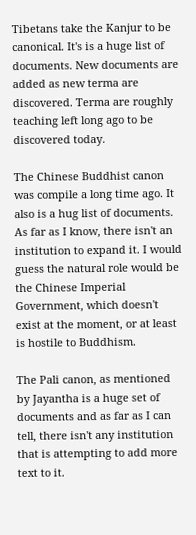Tibetans take the Kanjur to be canonical. It's is a huge list of documents. New documents are added as new terma are discovered. Terma are roughly teaching left long ago to be discovered today.

The Chinese Buddhist canon was compile a long time ago. It also is a hug list of documents. As far as I know, there isn't an institution to expand it. I would guess the natural role would be the Chinese Imperial Government, which doesn't exist at the moment, or at least is hostile to Buddhism.

The Pali canon, as mentioned by Jayantha is a huge set of documents and as far as I can tell, there isn't any institution that is attempting to add more text to it.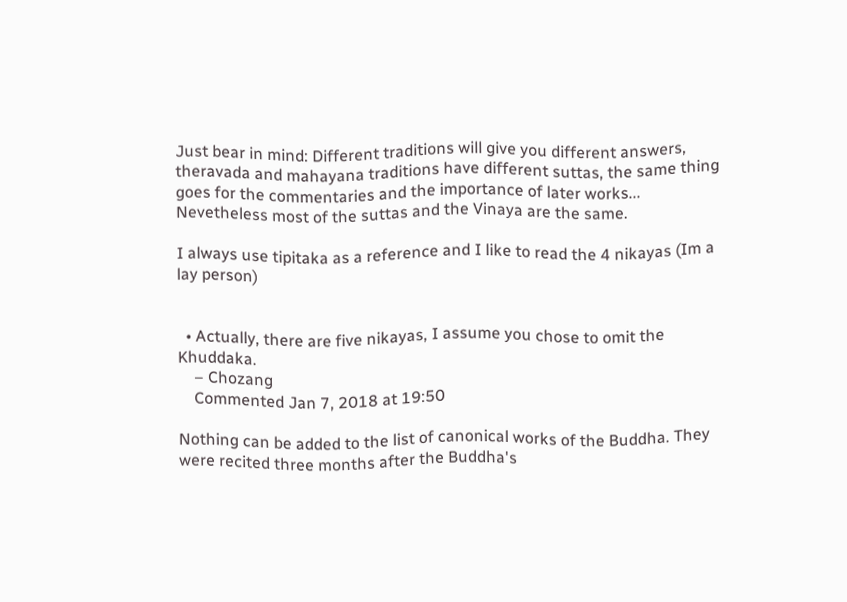Just bear in mind: Different traditions will give you different answers, theravada and mahayana traditions have different suttas, the same thing goes for the commentaries and the importance of later works... Nevetheless most of the suttas and the Vinaya are the same.

I always use tipitaka as a reference and I like to read the 4 nikayas (Im a lay person)


  • Actually, there are five nikayas, I assume you chose to omit the Khuddaka.
    – Chozang
    Commented Jan 7, 2018 at 19:50

Nothing can be added to the list of canonical works of the Buddha. They were recited three months after the Buddha's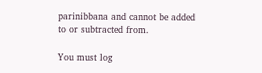parinibbana and cannot be added to or subtracted from.

You must log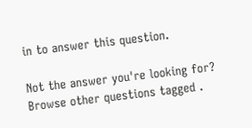in to answer this question.

Not the answer you're looking for? Browse other questions tagged .